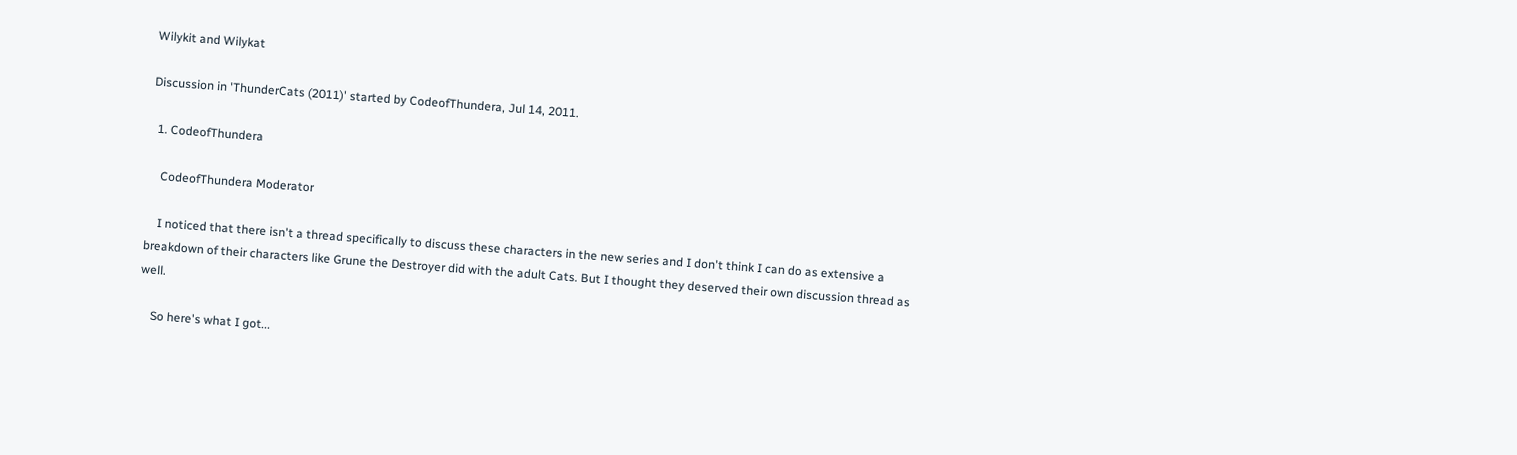Wilykit and Wilykat

Discussion in 'ThunderCats (2011)' started by CodeofThundera, Jul 14, 2011.

  1. CodeofThundera

    CodeofThundera Moderator

    I noticed that there isn't a thread specifically to discuss these characters in the new series and I don't think I can do as extensive a breakdown of their characters like Grune the Destroyer did with the adult Cats. But I thought they deserved their own discussion thread as well.

    So here's what I got...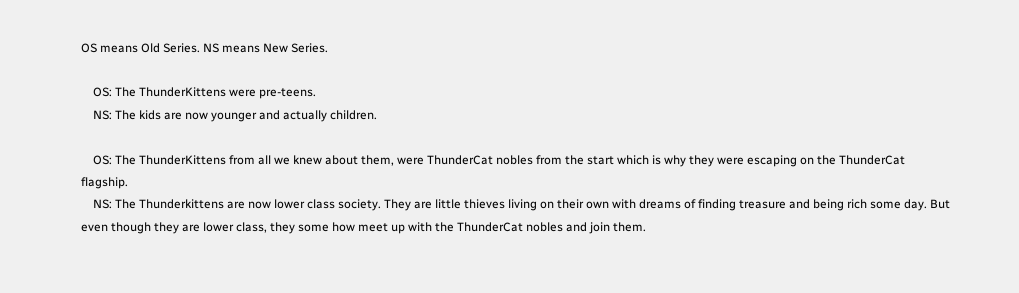OS means Old Series. NS means New Series.

    OS: The ThunderKittens were pre-teens.
    NS: The kids are now younger and actually children.

    OS: The ThunderKittens from all we knew about them, were ThunderCat nobles from the start which is why they were escaping on the ThunderCat flagship.
    NS: The Thunderkittens are now lower class society. They are little thieves living on their own with dreams of finding treasure and being rich some day. But even though they are lower class, they some how meet up with the ThunderCat nobles and join them.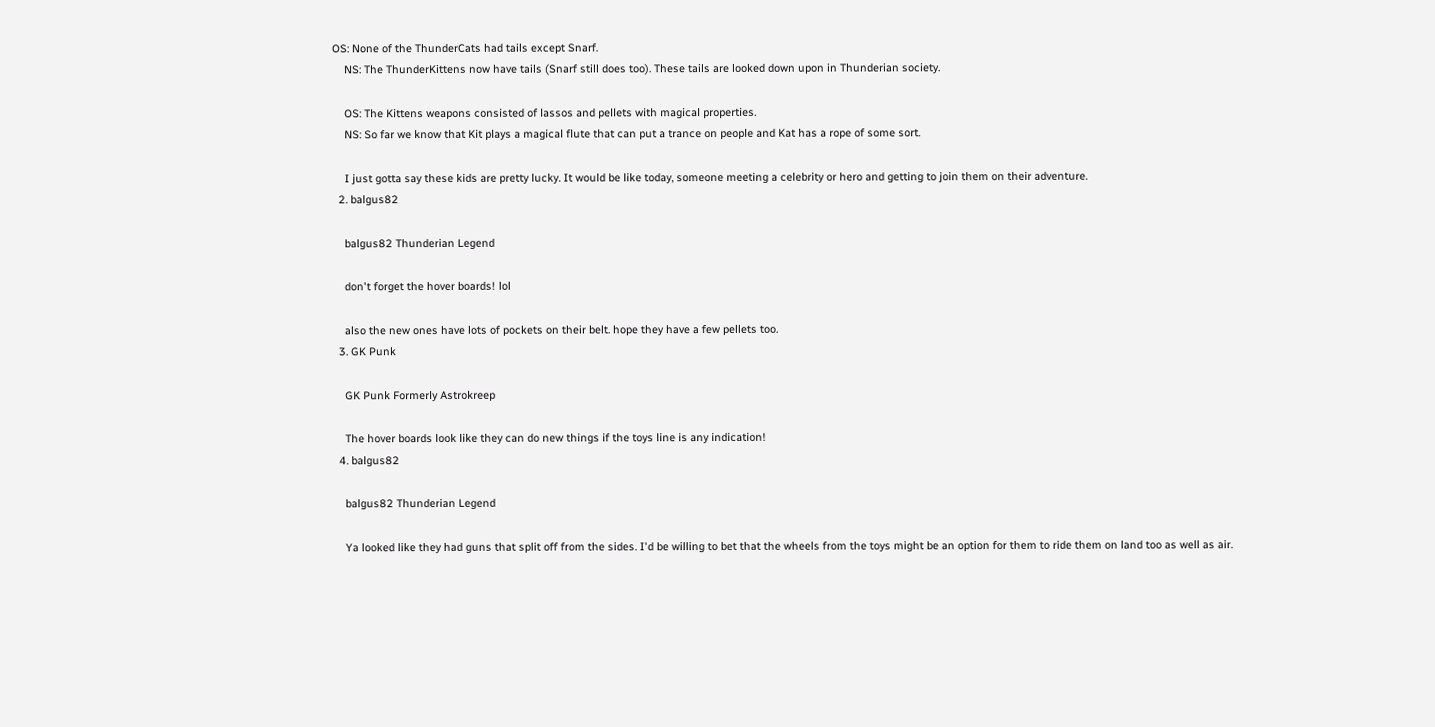OS: None of the ThunderCats had tails except Snarf.
    NS: The ThunderKittens now have tails (Snarf still does too). These tails are looked down upon in Thunderian society.

    OS: The Kittens weapons consisted of lassos and pellets with magical properties.
    NS: So far we know that Kit plays a magical flute that can put a trance on people and Kat has a rope of some sort.

    I just gotta say these kids are pretty lucky. It would be like today, someone meeting a celebrity or hero and getting to join them on their adventure.
  2. balgus82

    balgus82 Thunderian Legend

    don't forget the hover boards! lol

    also the new ones have lots of pockets on their belt. hope they have a few pellets too.
  3. GK Punk

    GK Punk Formerly Astrokreep

    The hover boards look like they can do new things if the toys line is any indication!
  4. balgus82

    balgus82 Thunderian Legend

    Ya looked like they had guns that split off from the sides. I'd be willing to bet that the wheels from the toys might be an option for them to ride them on land too as well as air.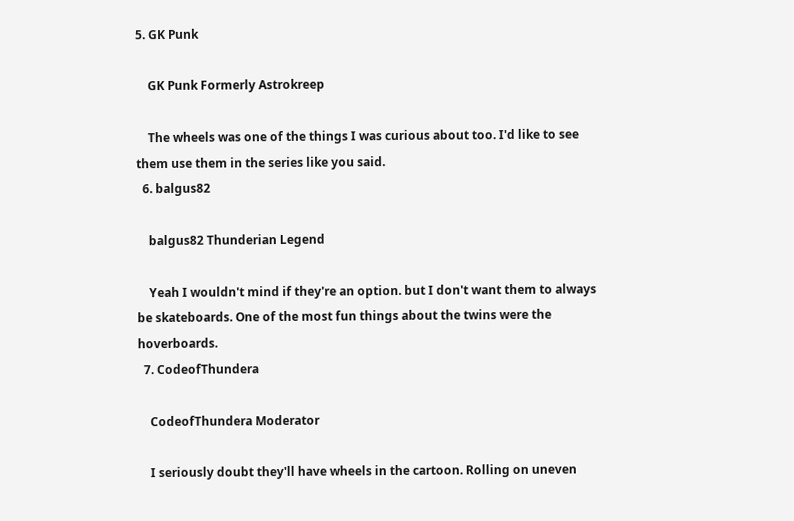5. GK Punk

    GK Punk Formerly Astrokreep

    The wheels was one of the things I was curious about too. I'd like to see them use them in the series like you said.
  6. balgus82

    balgus82 Thunderian Legend

    Yeah I wouldn't mind if they're an option. but I don't want them to always be skateboards. One of the most fun things about the twins were the hoverboards.
  7. CodeofThundera

    CodeofThundera Moderator

    I seriously doubt they'll have wheels in the cartoon. Rolling on uneven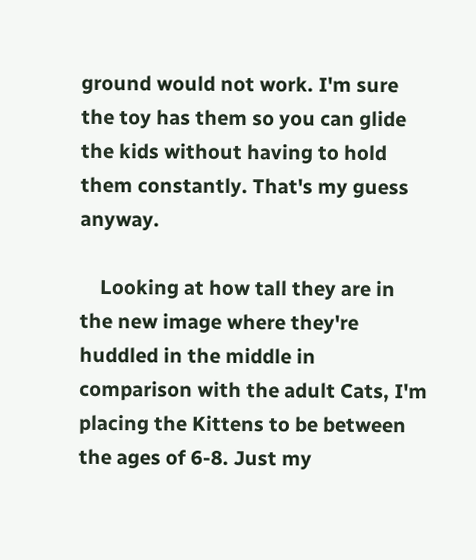ground would not work. I'm sure the toy has them so you can glide the kids without having to hold them constantly. That's my guess anyway.

    Looking at how tall they are in the new image where they're huddled in the middle in comparison with the adult Cats, I'm placing the Kittens to be between the ages of 6-8. Just my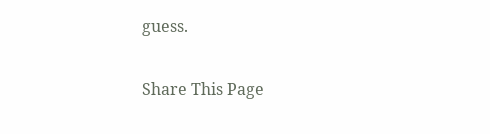guess.

Share This Page